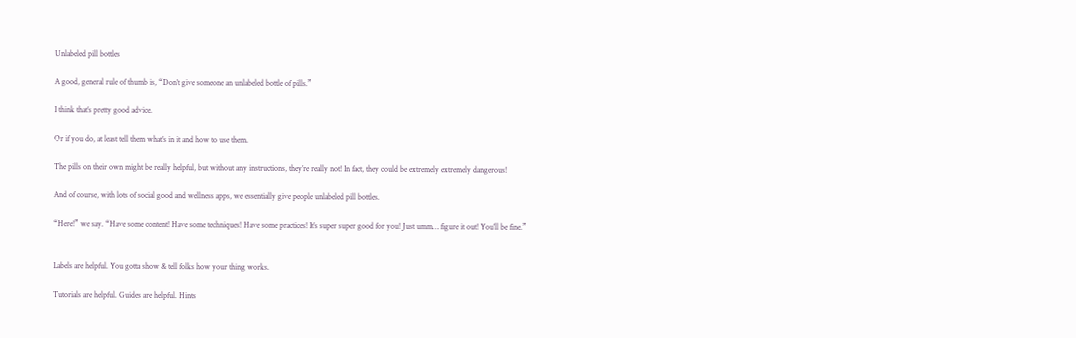Unlabeled pill bottles

A good, general rule of thumb is, “Don’t give someone an unlabeled bottle of pills.”

I think that’s pretty good advice.

Or if you do, at least tell them what’s in it and how to use them.

The pills on their own might be really helpful, but without any instructions, they’re really not! In fact, they could be extremely extremely dangerous!

And of course, with lots of social good and wellness apps, we essentially give people unlabeled pill bottles.

“Here!” we say. “Have some content! Have some techniques! Have some practices! It’s super super good for you! Just umm… figure it out! You’ll be fine.”


Labels are helpful. You gotta show & tell folks how your thing works.

Tutorials are helpful. Guides are helpful. Hints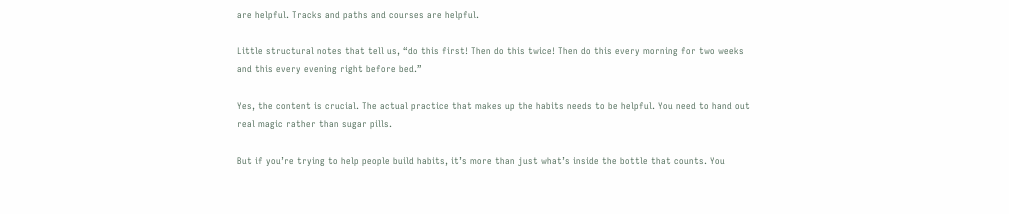are helpful. Tracks and paths and courses are helpful.

Little structural notes that tell us, “do this first! Then do this twice! Then do this every morning for two weeks and this every evening right before bed.”

Yes, the content is crucial. The actual practice that makes up the habits needs to be helpful. You need to hand out real magic rather than sugar pills.

But if you’re trying to help people build habits, it’s more than just what’s inside the bottle that counts. You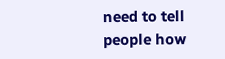need to tell people how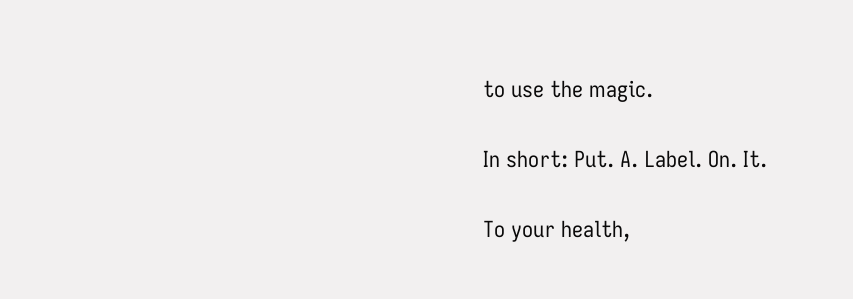to use the magic.

In short: Put. A. Label. On. It.

To your health,